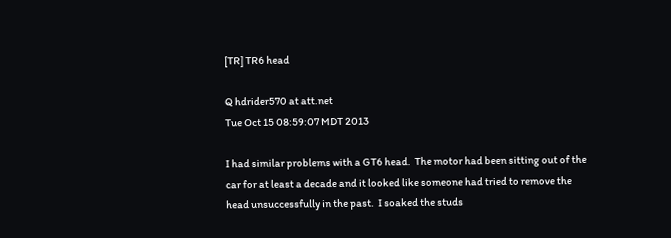[TR] TR6 head

Q hdrider570 at att.net
Tue Oct 15 08:59:07 MDT 2013

I had similar problems with a GT6 head.  The motor had been sitting out of the
car for at least a decade and it looked like someone had tried to remove the
head unsuccessfully in the past.  I soaked the studs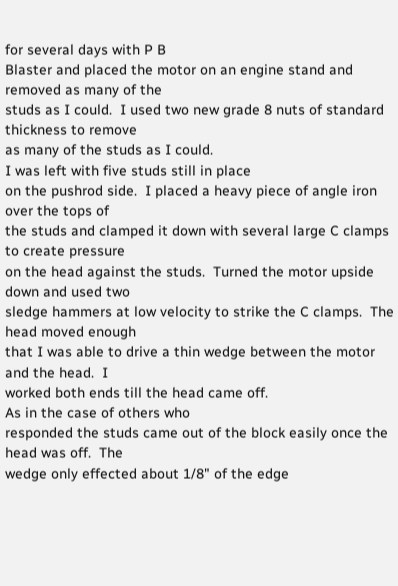for several days with P B
Blaster and placed the motor on an engine stand and removed as many of the
studs as I could.  I used two new grade 8 nuts of standard thickness to remove
as many of the studs as I could.
I was left with five studs still in place
on the pushrod side.  I placed a heavy piece of angle iron over the tops of
the studs and clamped it down with several large C clamps to create pressure
on the head against the studs.  Turned the motor upside down and used two
sledge hammers at low velocity to strike the C clamps.  The head moved enough
that I was able to drive a thin wedge between the motor and the head.  I
worked both ends till the head came off.
As in the case of others who
responded the studs came out of the block easily once the head was off.  The
wedge only effected about 1/8" of the edge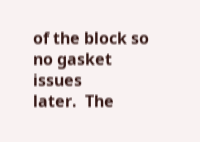of the block so no gasket issues
later.  The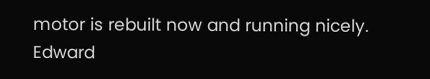motor is rebuilt now and running nicely.
Edward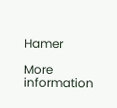Hamer

More information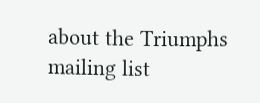about the Triumphs mailing list